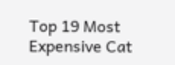Top 19 Most Expensive Cat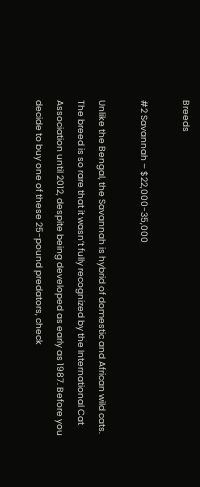Breeds

#2 Savannah – $22,000-35,000

Unlike the Bengal, the Savannah is hybrid of domestic and African wild cats. The breed is so rare that it wasn’t fully recognized by the International Cat Association until 2012, despite being developed as early as 1987. Before you decide to buy one of these 25-pound predators, check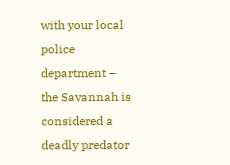with your local police department – the Savannah is considered a deadly predator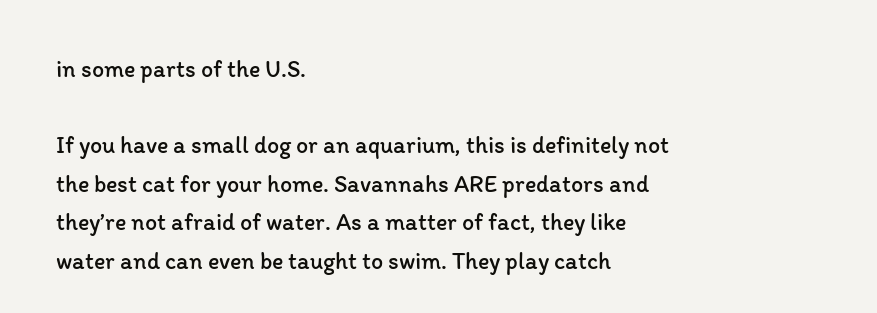in some parts of the U.S.

If you have a small dog or an aquarium, this is definitely not the best cat for your home. Savannahs ARE predators and they’re not afraid of water. As a matter of fact, they like water and can even be taught to swim. They play catch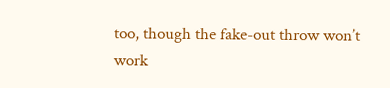too, though the fake-out throw won’t work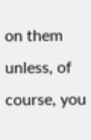on them unless, of course, you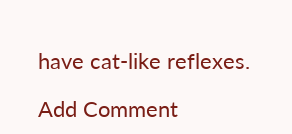have cat-like reflexes.

Add Comment